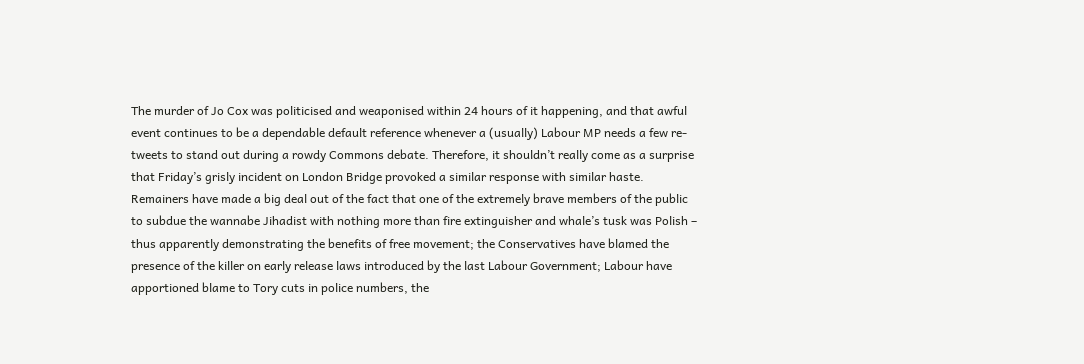The murder of Jo Cox was politicised and weaponised within 24 hours of it happening, and that awful event continues to be a dependable default reference whenever a (usually) Labour MP needs a few re-tweets to stand out during a rowdy Commons debate. Therefore, it shouldn’t really come as a surprise that Friday’s grisly incident on London Bridge provoked a similar response with similar haste. Remainers have made a big deal out of the fact that one of the extremely brave members of the public to subdue the wannabe Jihadist with nothing more than fire extinguisher and whale’s tusk was Polish – thus apparently demonstrating the benefits of free movement; the Conservatives have blamed the presence of the killer on early release laws introduced by the last Labour Government; Labour have apportioned blame to Tory cuts in police numbers, the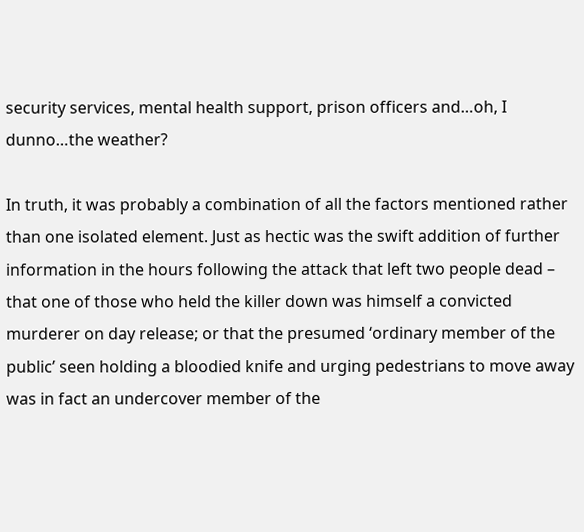security services, mental health support, prison officers and…oh, I dunno…the weather?

In truth, it was probably a combination of all the factors mentioned rather than one isolated element. Just as hectic was the swift addition of further information in the hours following the attack that left two people dead – that one of those who held the killer down was himself a convicted murderer on day release; or that the presumed ‘ordinary member of the public’ seen holding a bloodied knife and urging pedestrians to move away was in fact an undercover member of the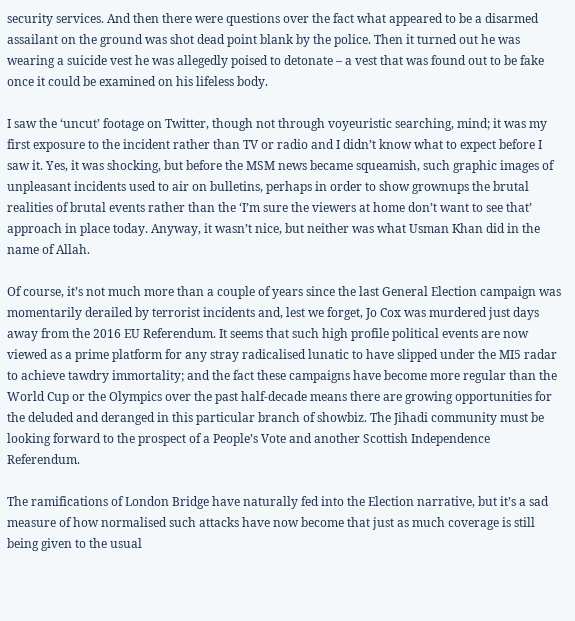security services. And then there were questions over the fact what appeared to be a disarmed assailant on the ground was shot dead point blank by the police. Then it turned out he was wearing a suicide vest he was allegedly poised to detonate – a vest that was found out to be fake once it could be examined on his lifeless body.

I saw the ‘uncut’ footage on Twitter, though not through voyeuristic searching, mind; it was my first exposure to the incident rather than TV or radio and I didn’t know what to expect before I saw it. Yes, it was shocking, but before the MSM news became squeamish, such graphic images of unpleasant incidents used to air on bulletins, perhaps in order to show grownups the brutal realities of brutal events rather than the ‘I’m sure the viewers at home don’t want to see that’ approach in place today. Anyway, it wasn’t nice, but neither was what Usman Khan did in the name of Allah.

Of course, it’s not much more than a couple of years since the last General Election campaign was momentarily derailed by terrorist incidents and, lest we forget, Jo Cox was murdered just days away from the 2016 EU Referendum. It seems that such high profile political events are now viewed as a prime platform for any stray radicalised lunatic to have slipped under the MI5 radar to achieve tawdry immortality; and the fact these campaigns have become more regular than the World Cup or the Olympics over the past half-decade means there are growing opportunities for the deluded and deranged in this particular branch of showbiz. The Jihadi community must be looking forward to the prospect of a People’s Vote and another Scottish Independence Referendum.

The ramifications of London Bridge have naturally fed into the Election narrative, but it’s a sad measure of how normalised such attacks have now become that just as much coverage is still being given to the usual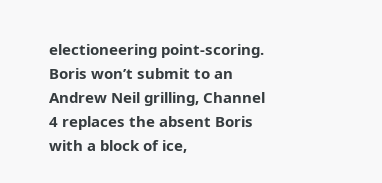electioneering point-scoring. Boris won’t submit to an Andrew Neil grilling, Channel 4 replaces the absent Boris with a block of ice,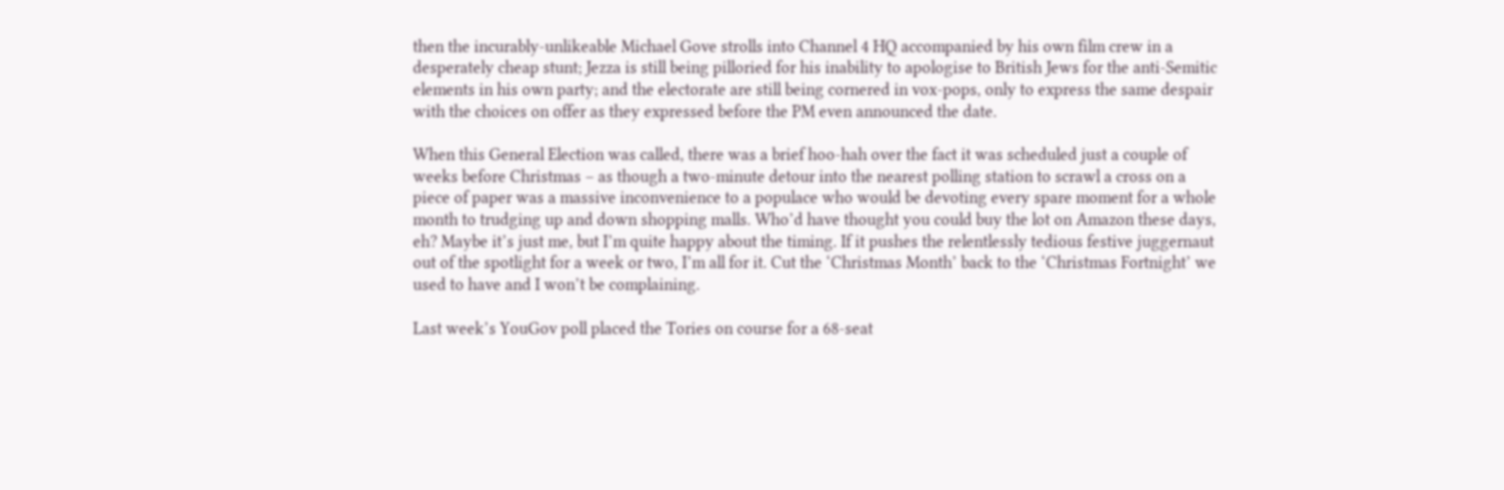then the incurably-unlikeable Michael Gove strolls into Channel 4 HQ accompanied by his own film crew in a desperately cheap stunt; Jezza is still being pilloried for his inability to apologise to British Jews for the anti-Semitic elements in his own party; and the electorate are still being cornered in vox-pops, only to express the same despair with the choices on offer as they expressed before the PM even announced the date.

When this General Election was called, there was a brief hoo-hah over the fact it was scheduled just a couple of weeks before Christmas – as though a two-minute detour into the nearest polling station to scrawl a cross on a piece of paper was a massive inconvenience to a populace who would be devoting every spare moment for a whole month to trudging up and down shopping malls. Who’d have thought you could buy the lot on Amazon these days, eh? Maybe it’s just me, but I’m quite happy about the timing. If it pushes the relentlessly tedious festive juggernaut out of the spotlight for a week or two, I’m all for it. Cut the ‘Christmas Month’ back to the ‘Christmas Fortnight’ we used to have and I won’t be complaining.

Last week’s YouGov poll placed the Tories on course for a 68-seat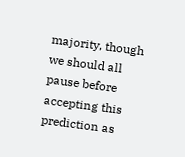majority, though we should all pause before accepting this prediction as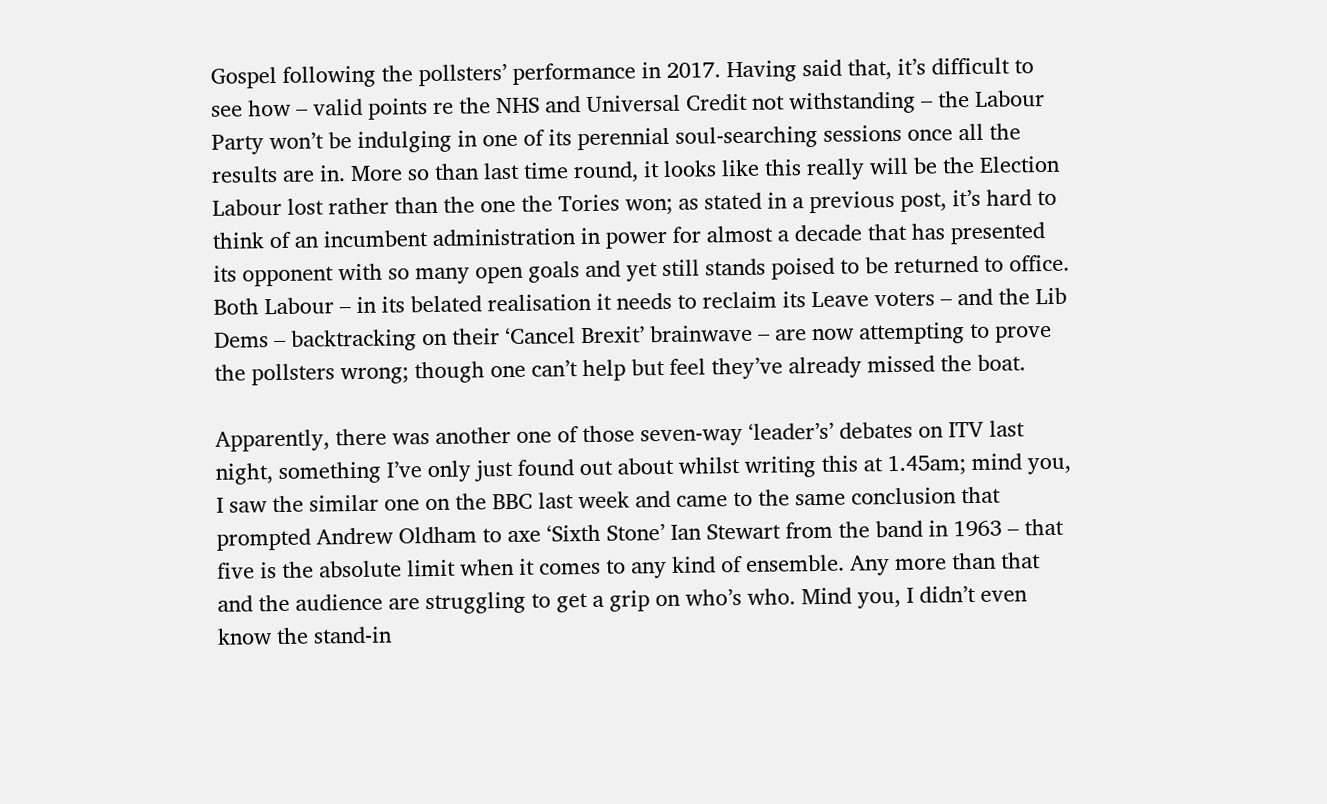Gospel following the pollsters’ performance in 2017. Having said that, it’s difficult to see how – valid points re the NHS and Universal Credit not withstanding – the Labour Party won’t be indulging in one of its perennial soul-searching sessions once all the results are in. More so than last time round, it looks like this really will be the Election Labour lost rather than the one the Tories won; as stated in a previous post, it’s hard to think of an incumbent administration in power for almost a decade that has presented its opponent with so many open goals and yet still stands poised to be returned to office. Both Labour – in its belated realisation it needs to reclaim its Leave voters – and the Lib Dems – backtracking on their ‘Cancel Brexit’ brainwave – are now attempting to prove the pollsters wrong; though one can’t help but feel they’ve already missed the boat.

Apparently, there was another one of those seven-way ‘leader’s’ debates on ITV last night, something I’ve only just found out about whilst writing this at 1.45am; mind you, I saw the similar one on the BBC last week and came to the same conclusion that prompted Andrew Oldham to axe ‘Sixth Stone’ Ian Stewart from the band in 1963 – that five is the absolute limit when it comes to any kind of ensemble. Any more than that and the audience are struggling to get a grip on who’s who. Mind you, I didn’t even know the stand-in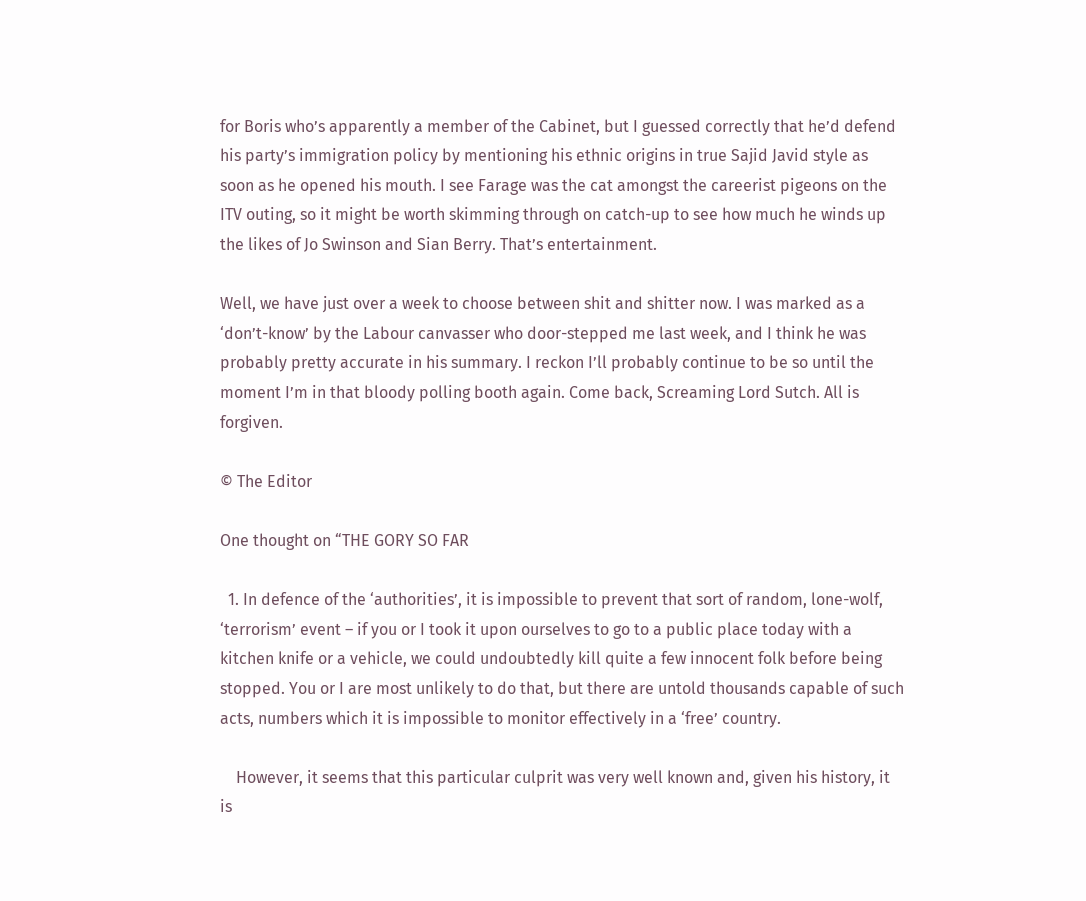for Boris who’s apparently a member of the Cabinet, but I guessed correctly that he’d defend his party’s immigration policy by mentioning his ethnic origins in true Sajid Javid style as soon as he opened his mouth. I see Farage was the cat amongst the careerist pigeons on the ITV outing, so it might be worth skimming through on catch-up to see how much he winds up the likes of Jo Swinson and Sian Berry. That’s entertainment.

Well, we have just over a week to choose between shit and shitter now. I was marked as a ‘don’t-know’ by the Labour canvasser who door-stepped me last week, and I think he was probably pretty accurate in his summary. I reckon I’ll probably continue to be so until the moment I’m in that bloody polling booth again. Come back, Screaming Lord Sutch. All is forgiven.

© The Editor

One thought on “THE GORY SO FAR

  1. In defence of the ‘authorities’, it is impossible to prevent that sort of random, lone-wolf, ‘terrorism’ event – if you or I took it upon ourselves to go to a public place today with a kitchen knife or a vehicle, we could undoubtedly kill quite a few innocent folk before being stopped. You or I are most unlikely to do that, but there are untold thousands capable of such acts, numbers which it is impossible to monitor effectively in a ‘free’ country.

    However, it seems that this particular culprit was very well known and, given his history, it is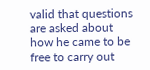valid that questions are asked about how he came to be free to carry out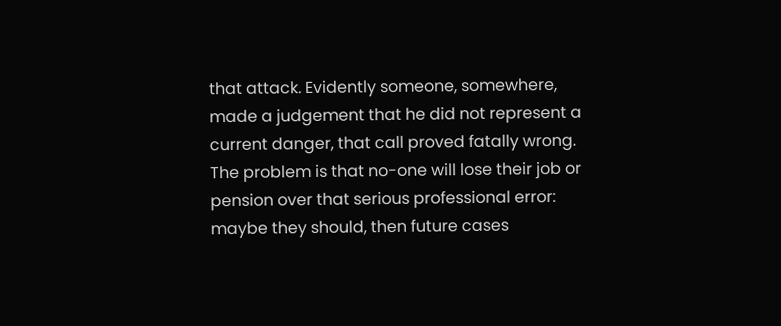that attack. Evidently someone, somewhere, made a judgement that he did not represent a current danger, that call proved fatally wrong. The problem is that no-one will lose their job or pension over that serious professional error: maybe they should, then future cases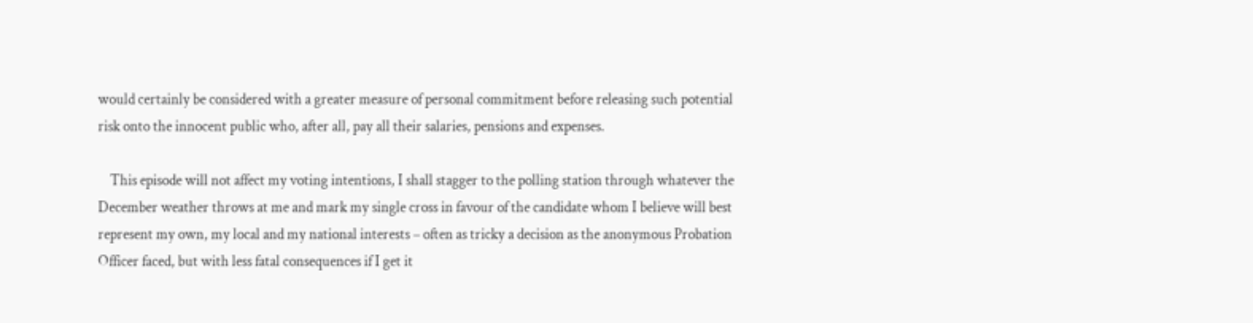would certainly be considered with a greater measure of personal commitment before releasing such potential risk onto the innocent public who, after all, pay all their salaries, pensions and expenses.

    This episode will not affect my voting intentions, I shall stagger to the polling station through whatever the December weather throws at me and mark my single cross in favour of the candidate whom I believe will best represent my own, my local and my national interests – often as tricky a decision as the anonymous Probation Officer faced, but with less fatal consequences if I get it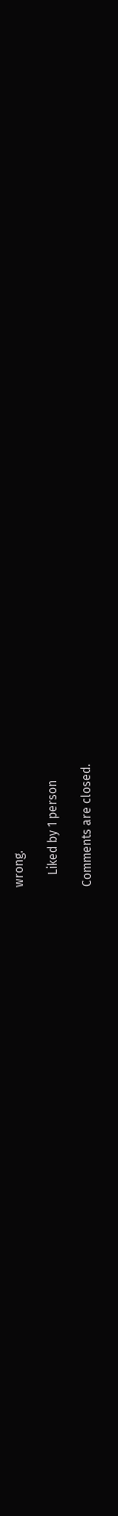wrong.

    Liked by 1 person

Comments are closed.